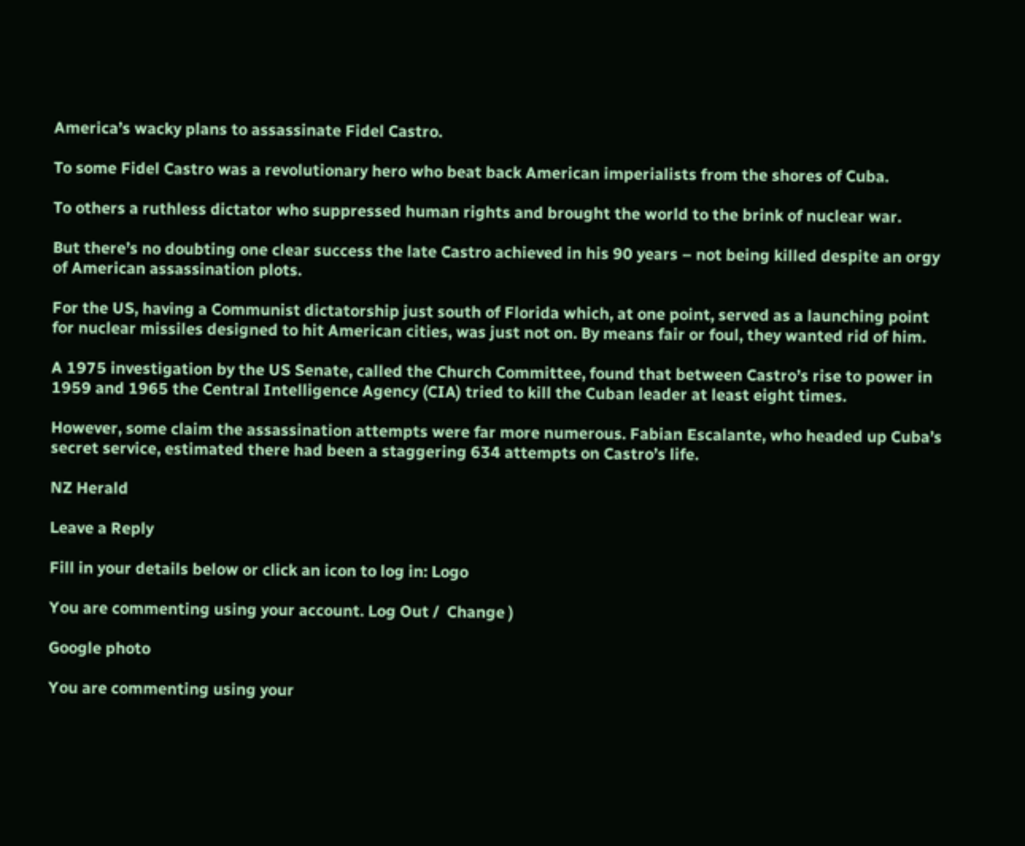America’s wacky plans to assassinate Fidel Castro.

To some Fidel Castro was a revolutionary hero who beat back American imperialists from the shores of Cuba.

To others a ruthless dictator who suppressed human rights and brought the world to the brink of nuclear war.

But there’s no doubting one clear success the late Castro achieved in his 90 years – not being killed despite an orgy of American assassination plots.

For the US, having a Communist dictatorship just south of Florida which, at one point, served as a launching point for nuclear missiles designed to hit American cities, was just not on. By means fair or foul, they wanted rid of him.

A 1975 investigation by the US Senate, called the Church Committee, found that between Castro’s rise to power in 1959 and 1965 the Central Intelligence Agency (CIA) tried to kill the Cuban leader at least eight times.

However, some claim the assassination attempts were far more numerous. Fabian Escalante, who headed up Cuba’s secret service, estimated there had been a staggering 634 attempts on Castro’s life.

NZ Herald

Leave a Reply

Fill in your details below or click an icon to log in: Logo

You are commenting using your account. Log Out /  Change )

Google photo

You are commenting using your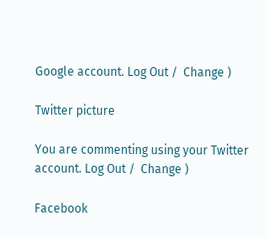Google account. Log Out /  Change )

Twitter picture

You are commenting using your Twitter account. Log Out /  Change )

Facebook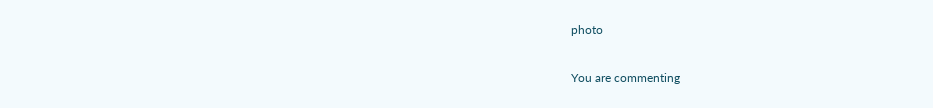photo

You are commenting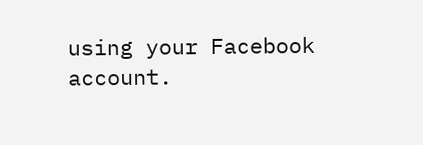using your Facebook account.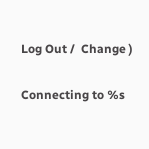Log Out /  Change )

Connecting to %s